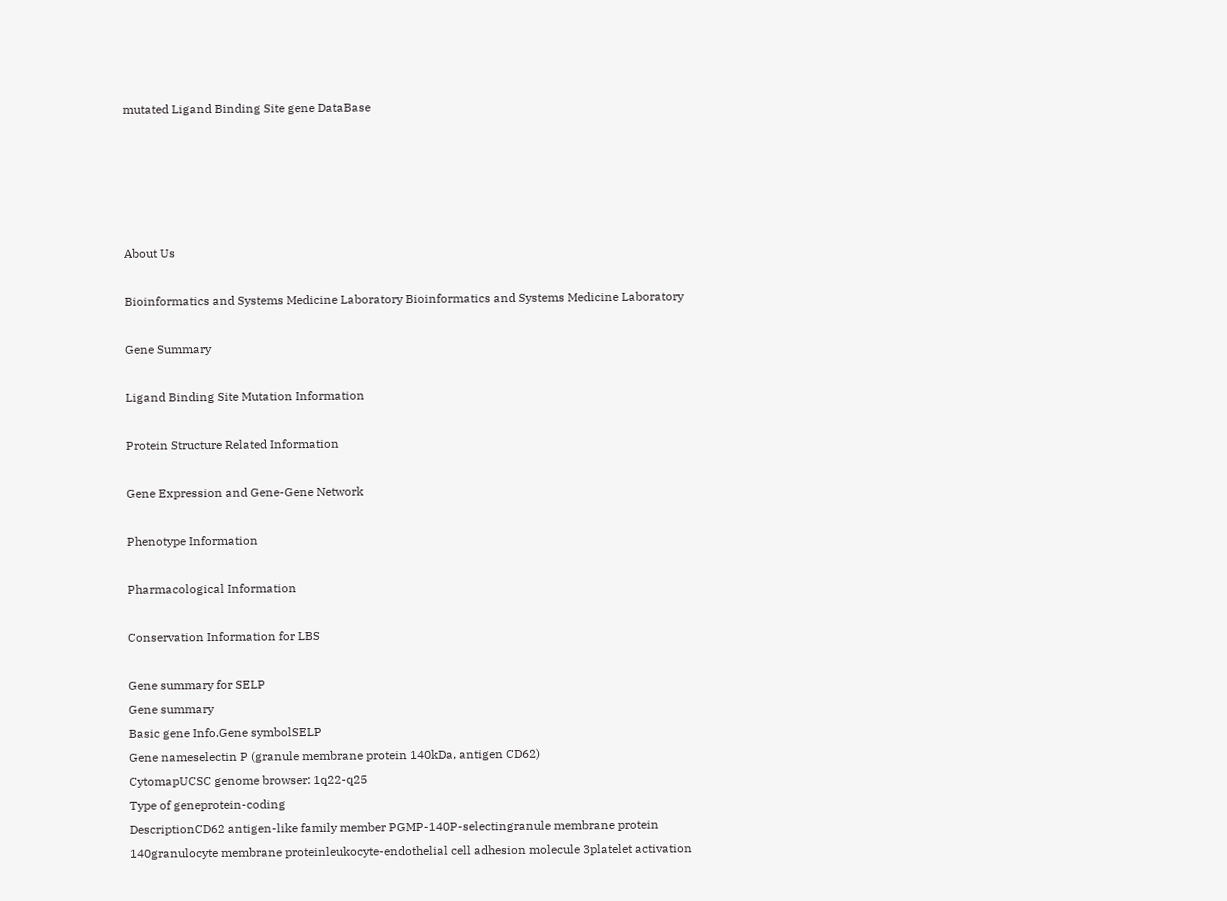mutated Ligand Binding Site gene DataBase





About Us

Bioinformatics and Systems Medicine Laboratory Bioinformatics and Systems Medicine Laboratory

Gene Summary

Ligand Binding Site Mutation Information

Protein Structure Related Information

Gene Expression and Gene-Gene Network

Phenotype Information

Pharmacological Information

Conservation Information for LBS

Gene summary for SELP
Gene summary
Basic gene Info.Gene symbolSELP
Gene nameselectin P (granule membrane protein 140kDa, antigen CD62)
CytomapUCSC genome browser: 1q22-q25
Type of geneprotein-coding
DescriptionCD62 antigen-like family member PGMP-140P-selectingranule membrane protein 140granulocyte membrane proteinleukocyte-endothelial cell adhesion molecule 3platelet activation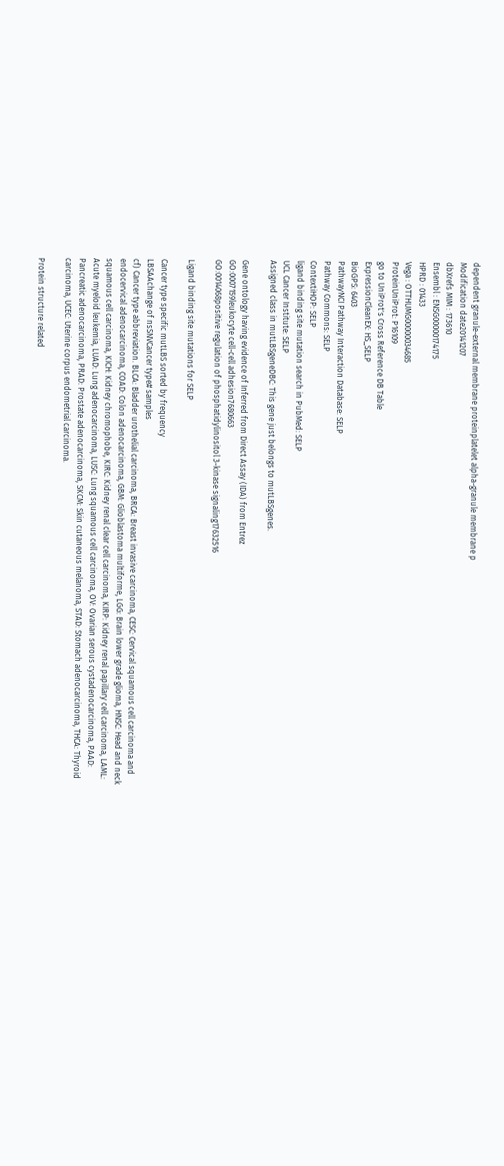dependent granule-external membrane proteinplatelet alpha-granule membrane p
Modification date20141207
dbXrefs MIM : 173610
Ensembl : ENSG00000174175
HPRD : 01433
Vega : OTTHUMG00000034685
ProteinUniProt: P16109
go to UniProt's Cross Reference DB Table
ExpressionCleanEX: HS_SELP
BioGPS: 6403
PathwayNCI Pathway Interaction Database: SELP
Pathway Commons: SELP
ContextiHOP: SELP
ligand binding site mutation search in PubMed: SELP
UCL Cancer Institute: SELP
Assigned class in mutLBSgeneDBC: This gene just belongs to mutLBSgenes.

Gene ontology having evidence of Inferred from Direct Assay (IDA) from Entrez
GO:0007159leukocyte cell-cell adhesion7680663
GO:0014068positive regulation of phosphatidylinositol 3-kinase signaling17632516

Ligand binding site mutations for SELP

Cancer type specific mutLBS sorted by frequency
LBSAAchange of nsSNVCancer type# samples
cf) Cancer type abbreviation. BLCA: Bladder urothelial carcinoma, BRCA: Breast invasive carcinoma, CESC: Cervical squamous cell carcinoma and endocervical adenocarcinoma, COAD: Colon adenocarcinoma, GBM: Glioblastoma multiforme, LGG: Brain lower grade glioma, HNSC: Head and neck squamous cell carcinoma, KICH: Kidney chromophobe, KIRC: Kidney renal clear cell carcinoma, KIRP: Kidney renal papillary cell carcinoma, LAML: Acute myeloid leukemia, LUAD: Lung adenocarcinoma, LUSC: Lung squamous cell carcinoma, OV: Ovarian serous cystadenocarcinoma, PAAD: Pancreatic adenocarcinoma, PRAD: Prostate adenocarcinoma, SKCM: Skin cutaneous melanoma, STAD: Stomach adenocarcinoma, THCA: Thyroid carcinoma, UCEC: Uterine corpus endometrial carcinoma.

Protein structure related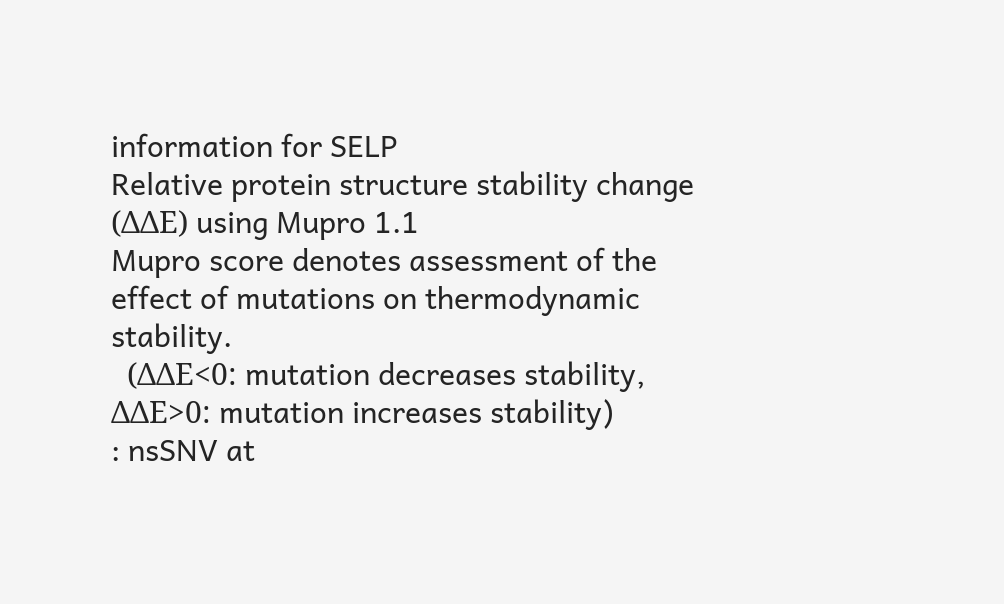information for SELP
Relative protein structure stability change (ΔΔE) using Mupro 1.1
Mupro score denotes assessment of the effect of mutations on thermodynamic stability.
  (ΔΔE<0: mutation decreases stability, ΔΔE>0: mutation increases stability)
: nsSNV at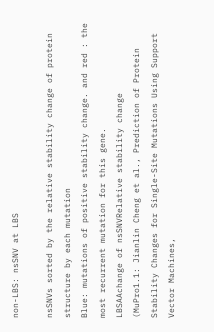non-LBS: nsSNV at LBS

nsSNVs sorted by the relative stability change of protein structure by each mutation
Blue: mutations of positive stability change. and red : the most recurrent mutation for this gene.
LBSAAchange of nsSNVRelative stability change
(MuPro1.1: Jianlin Cheng et al., Prediction of Protein Stability Changes for Single-Site Mutations Using Support Vector Machines,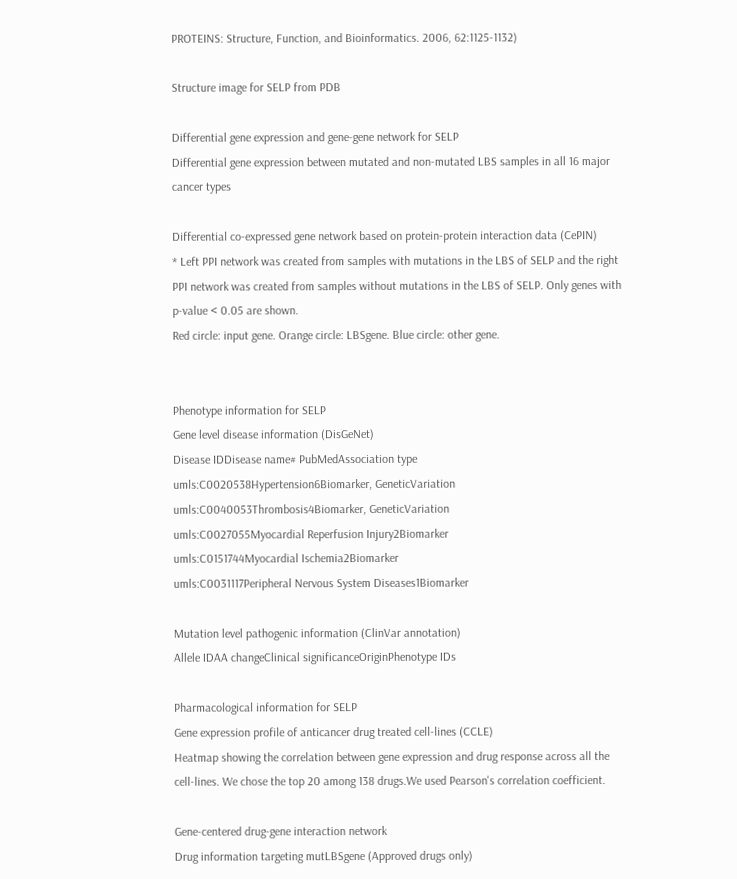PROTEINS: Structure, Function, and Bioinformatics. 2006, 62:1125-1132)

Structure image for SELP from PDB

Differential gene expression and gene-gene network for SELP
Differential gene expression between mutated and non-mutated LBS samples in all 16 major cancer types

Differential co-expressed gene network based on protein-protein interaction data (CePIN)
* Left PPI network was created from samples with mutations in the LBS of SELP and the right PPI network was created from samples without mutations in the LBS of SELP. Only genes with p-value < 0.05 are shown.
Red circle: input gene. Orange circle: LBSgene. Blue circle: other gene.


Phenotype information for SELP
Gene level disease information (DisGeNet)
Disease IDDisease name# PubMedAssociation type
umls:C0020538Hypertension6Biomarker, GeneticVariation
umls:C0040053Thrombosis4Biomarker, GeneticVariation
umls:C0027055Myocardial Reperfusion Injury2Biomarker
umls:C0151744Myocardial Ischemia2Biomarker
umls:C0031117Peripheral Nervous System Diseases1Biomarker

Mutation level pathogenic information (ClinVar annotation)
Allele IDAA changeClinical significanceOriginPhenotype IDs

Pharmacological information for SELP
Gene expression profile of anticancer drug treated cell-lines (CCLE)
Heatmap showing the correlation between gene expression and drug response across all the cell-lines. We chose the top 20 among 138 drugs.We used Pearson's correlation coefficient.

Gene-centered drug-gene interaction network
Drug information targeting mutLBSgene (Approved drugs only)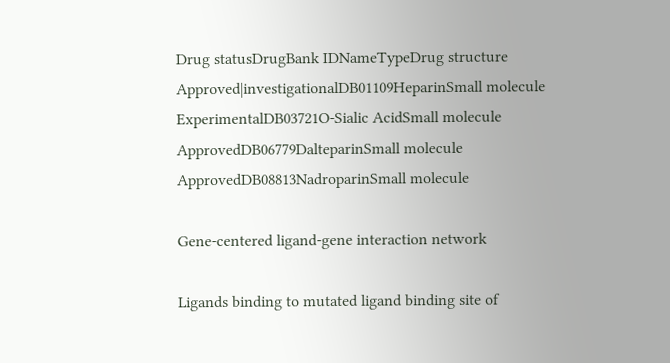Drug statusDrugBank IDNameTypeDrug structure
Approved|investigationalDB01109HeparinSmall molecule
ExperimentalDB03721O-Sialic AcidSmall molecule
ApprovedDB06779DalteparinSmall molecule
ApprovedDB08813NadroparinSmall molecule

Gene-centered ligand-gene interaction network

Ligands binding to mutated ligand binding site of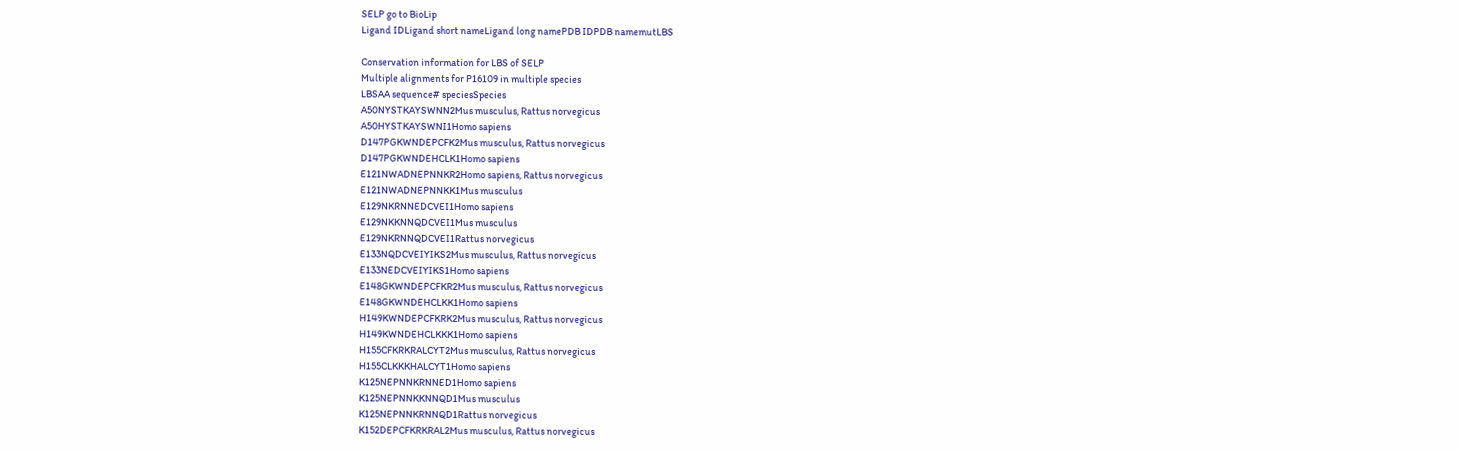SELP go to BioLip
Ligand IDLigand short nameLigand long namePDB IDPDB namemutLBS

Conservation information for LBS of SELP
Multiple alignments for P16109 in multiple species
LBSAA sequence# speciesSpecies
A50NYSTKAYSWNN2Mus musculus, Rattus norvegicus
A50HYSTKAYSWNI1Homo sapiens
D147PGKWNDEPCFK2Mus musculus, Rattus norvegicus
D147PGKWNDEHCLK1Homo sapiens
E121NWADNEPNNKR2Homo sapiens, Rattus norvegicus
E121NWADNEPNNKK1Mus musculus
E129NKRNNEDCVEI1Homo sapiens
E129NKKNNQDCVEI1Mus musculus
E129NKRNNQDCVEI1Rattus norvegicus
E133NQDCVEIYIKS2Mus musculus, Rattus norvegicus
E133NEDCVEIYIKS1Homo sapiens
E148GKWNDEPCFKR2Mus musculus, Rattus norvegicus
E148GKWNDEHCLKK1Homo sapiens
H149KWNDEPCFKRK2Mus musculus, Rattus norvegicus
H149KWNDEHCLKKK1Homo sapiens
H155CFKRKRALCYT2Mus musculus, Rattus norvegicus
H155CLKKKHALCYT1Homo sapiens
K125NEPNNKRNNED1Homo sapiens
K125NEPNNKKNNQD1Mus musculus
K125NEPNNKRNNQD1Rattus norvegicus
K152DEPCFKRKRAL2Mus musculus, Rattus norvegicus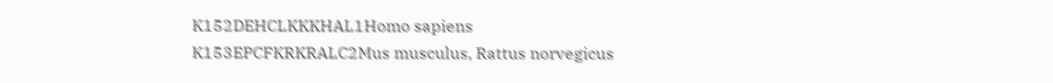K152DEHCLKKKHAL1Homo sapiens
K153EPCFKRKRALC2Mus musculus, Rattus norvegicus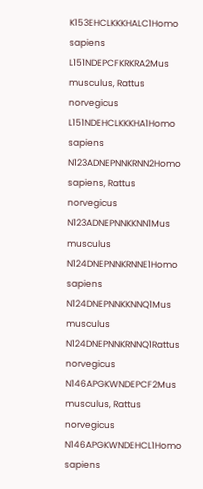K153EHCLKKKHALC1Homo sapiens
L151NDEPCFKRKRA2Mus musculus, Rattus norvegicus
L151NDEHCLKKKHA1Homo sapiens
N123ADNEPNNKRNN2Homo sapiens, Rattus norvegicus
N123ADNEPNNKKNN1Mus musculus
N124DNEPNNKRNNE1Homo sapiens
N124DNEPNNKKNNQ1Mus musculus
N124DNEPNNKRNNQ1Rattus norvegicus
N146APGKWNDEPCF2Mus musculus, Rattus norvegicus
N146APGKWNDEHCL1Homo sapiens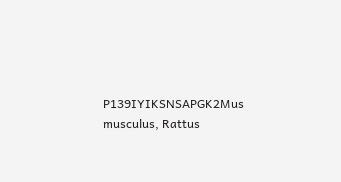P139IYIKSNSAPGK2Mus musculus, Rattus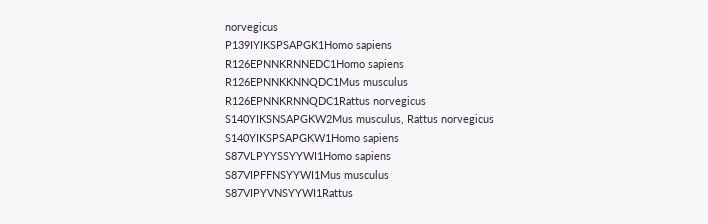norvegicus
P139IYIKSPSAPGK1Homo sapiens
R126EPNNKRNNEDC1Homo sapiens
R126EPNNKKNNQDC1Mus musculus
R126EPNNKRNNQDC1Rattus norvegicus
S140YIKSNSAPGKW2Mus musculus, Rattus norvegicus
S140YIKSPSAPGKW1Homo sapiens
S87VLPYYSSYYWI1Homo sapiens
S87VIPFFNSYYWI1Mus musculus
S87VIPYVNSYYWI1Rattus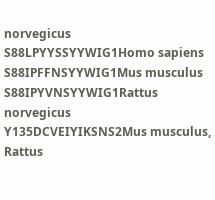norvegicus
S88LPYYSSYYWIG1Homo sapiens
S88IPFFNSYYWIG1Mus musculus
S88IPYVNSYYWIG1Rattus norvegicus
Y135DCVEIYIKSNS2Mus musculus, Rattus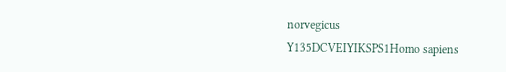norvegicus
Y135DCVEIYIKSPS1Homo sapiens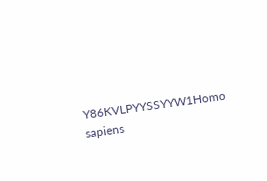Y86KVLPYYSSYYW1Homo sapiens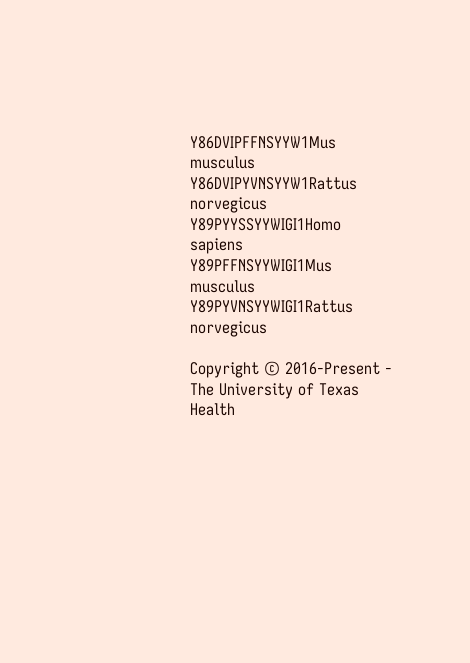Y86DVIPFFNSYYW1Mus musculus
Y86DVIPYVNSYYW1Rattus norvegicus
Y89PYYSSYYWIGI1Homo sapiens
Y89PFFNSYYWIGI1Mus musculus
Y89PYVNSYYWIGI1Rattus norvegicus

Copyright © 2016-Present - The University of Texas Health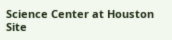Science Center at Houston
Site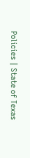Policies | State of Texas